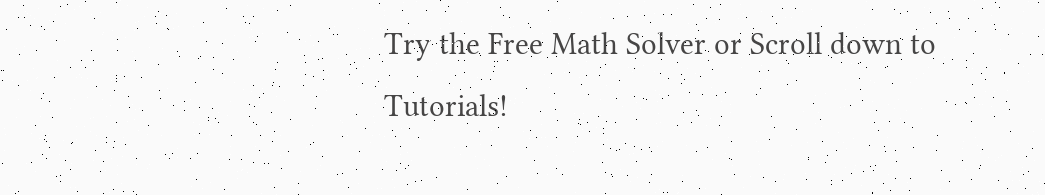Try the Free Math Solver or Scroll down to Tutorials!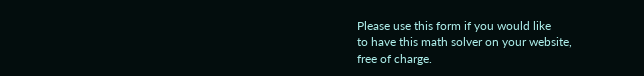Please use this form if you would like
to have this math solver on your website,
free of charge.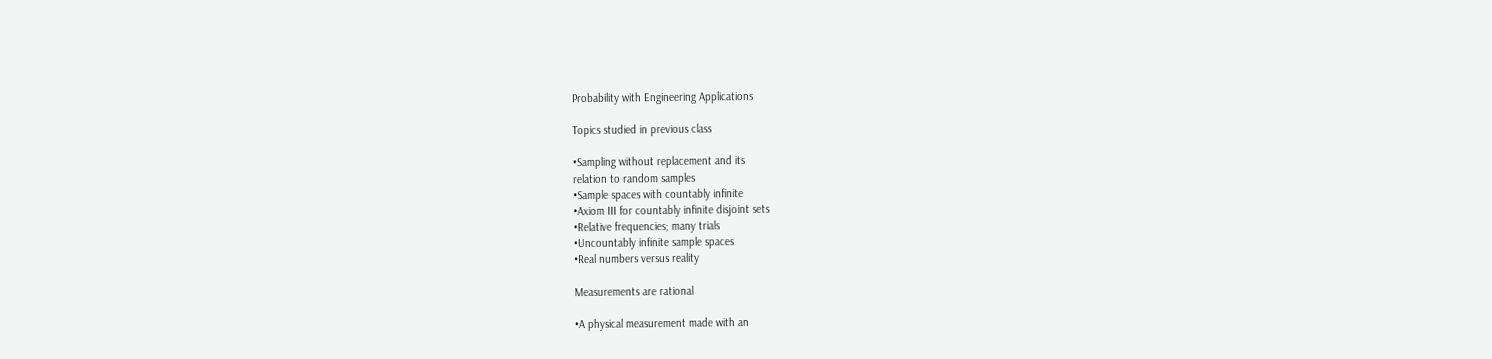Probability with Engineering Applications

Topics studied in previous class

•Sampling without replacement and its
relation to random samples
•Sample spaces with countably infinite
•Axiom III for countably infinite disjoint sets
•Relative frequencies; many trials
•Uncountably infinite sample spaces
•Real numbers versus reality

Measurements are rational

•A physical measurement made with an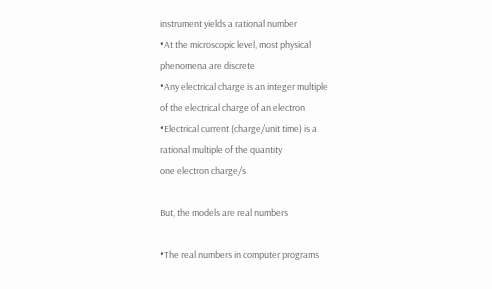instrument yields a rational number
•At the microscopic level, most physical
phenomena are discrete
•Any electrical charge is an integer multiple
of the electrical charge of an electron
•Electrical current (charge/unit time) is a
rational multiple of the quantity
one electron charge/s

But, the models are real numbers

•The real numbers in computer programs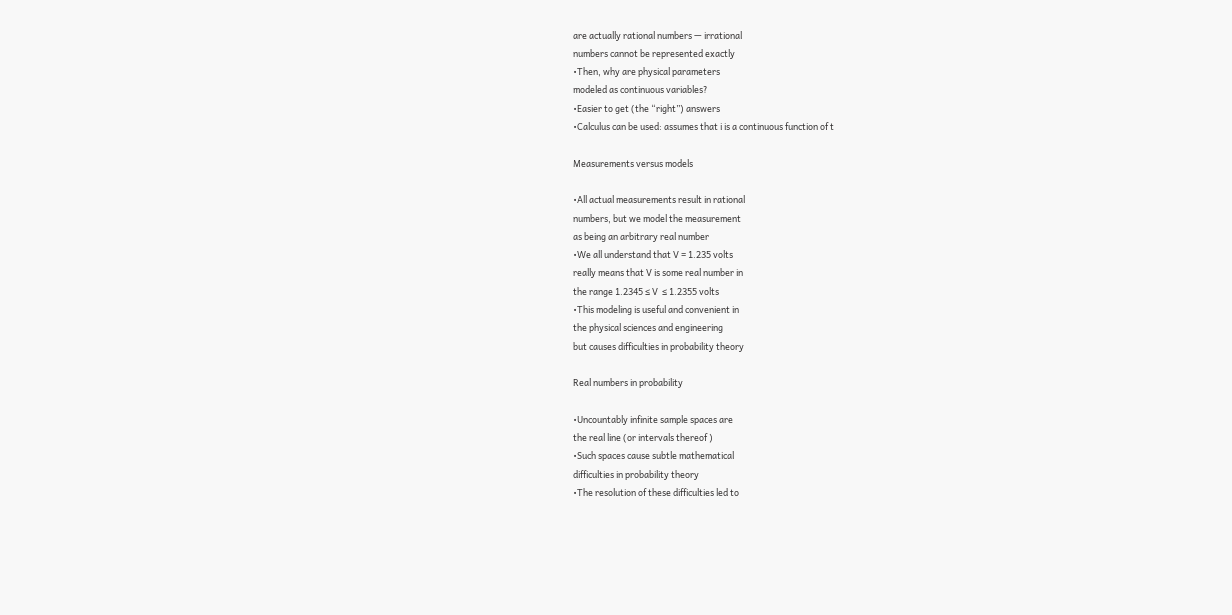are actually rational numbers — irrational
numbers cannot be represented exactly
•Then, why are physical parameters
modeled as continuous variables?
•Easier to get (the “right”) answers
•Calculus can be used: assumes that i is a continuous function of t

Measurements versus models

•All actual measurements result in rational
numbers, but we model the measurement
as being an arbitrary real number
•We all understand that V = 1.235 volts
really means that V is some real number in
the range 1.2345 ≤ V  ≤ 1.2355 volts
•This modeling is useful and convenient in
the physical sciences and engineering
but causes difficulties in probability theory

Real numbers in probability

•Uncountably infinite sample spaces are
the real line (or intervals thereof )
•Such spaces cause subtle mathematical
difficulties in probability theory
•The resolution of these difficulties led to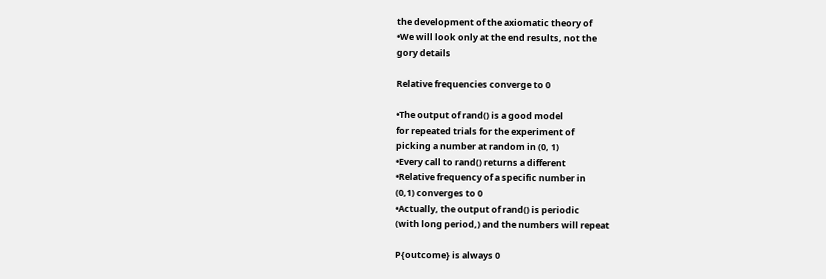the development of the axiomatic theory of
•We will look only at the end results, not the
gory details

Relative frequencies converge to 0

•The output of rand() is a good model
for repeated trials for the experiment of
picking a number at random in (0, 1)
•Every call to rand() returns a different
•Relative frequency of a specific number in
(0,1) converges to 0
•Actually, the output of rand() is periodic
(with long period,) and the numbers will repeat

P{outcome} is always 0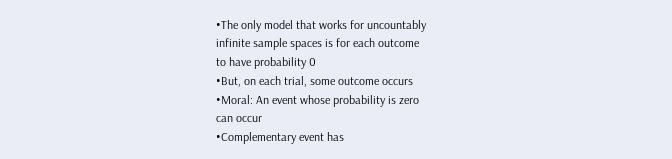•The only model that works for uncountably
infinite sample spaces is for each outcome
to have probability 0
•But, on each trial, some outcome occurs
•Moral: An event whose probability is zero
can occur
•Complementary event has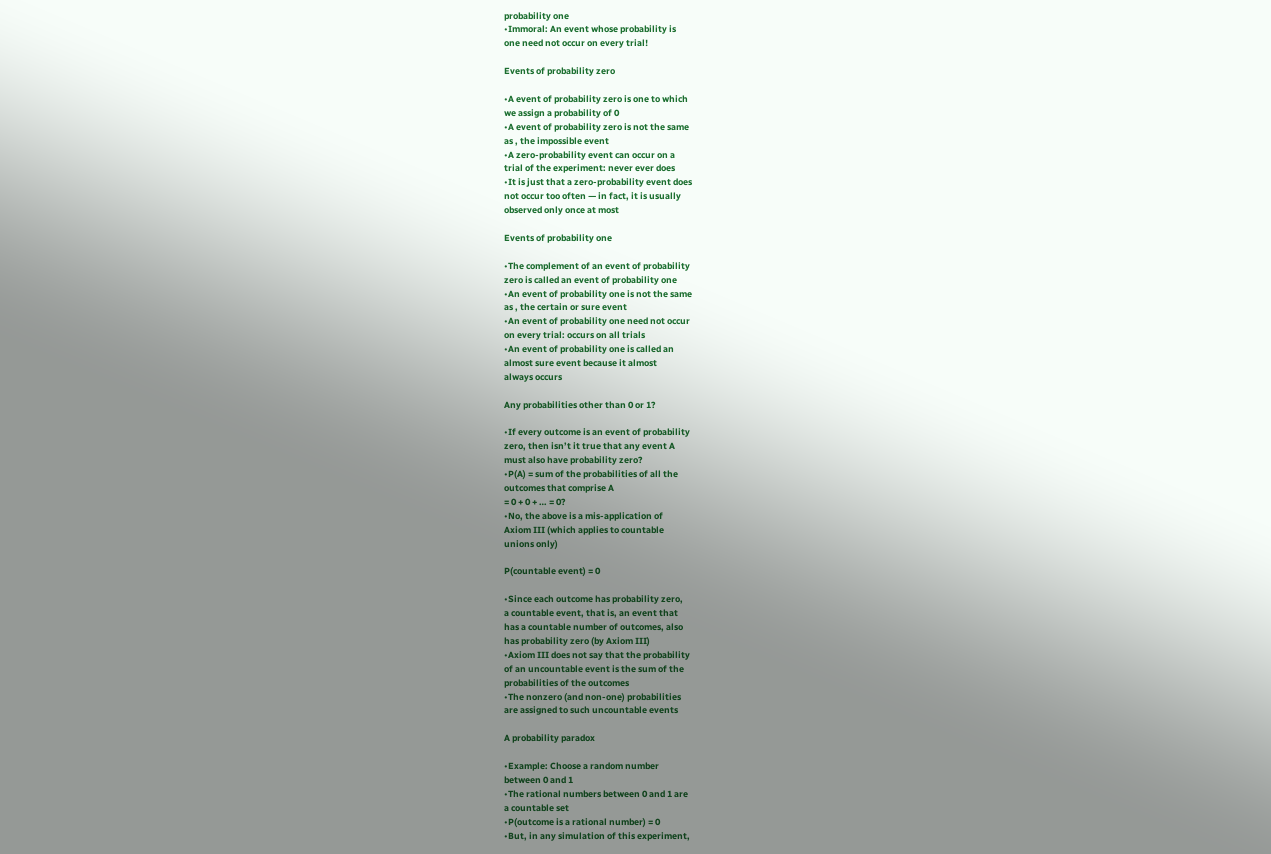probability one
•Immoral: An event whose probability is
one need not occur on every trial!

Events of probability zero

•A event of probability zero is one to which
we assign a probability of 0
•A event of probability zero is not the same
as , the impossible event
•A zero-probability event can occur on a
trial of the experiment: never ever does
•It is just that a zero-probability event does
not occur too often — in fact, it is usually
observed only once at most

Events of probability one

•The complement of an event of probability
zero is called an event of probability one
•An event of probability one is not the same
as , the certain or sure event
•An event of probability one need not occur
on every trial: occurs on all trials
•An event of probability one is called an
almost sure event because it almost
always occurs

Any probabilities other than 0 or 1?

•If every outcome is an event of probability
zero, then isn’t it true that any event A
must also have probability zero?
•P(A) = sum of the probabilities of all the
outcomes that comprise A
= 0 + 0 + … = 0?
•No, the above is a mis-application of
Axiom III (which applies to countable
unions only)

P(countable event) = 0

•Since each outcome has probability zero,
a countable event, that is, an event that
has a countable number of outcomes, also
has probability zero (by Axiom III)
•Axiom III does not say that the probability
of an uncountable event is the sum of the
probabilities of the outcomes
•The nonzero (and non-one) probabilities
are assigned to such uncountable events

A probability paradox

•Example: Choose a random number
between 0 and 1
•The rational numbers between 0 and 1 are
a countable set
•P(outcome is a rational number) = 0
•But, in any simulation of this experiment,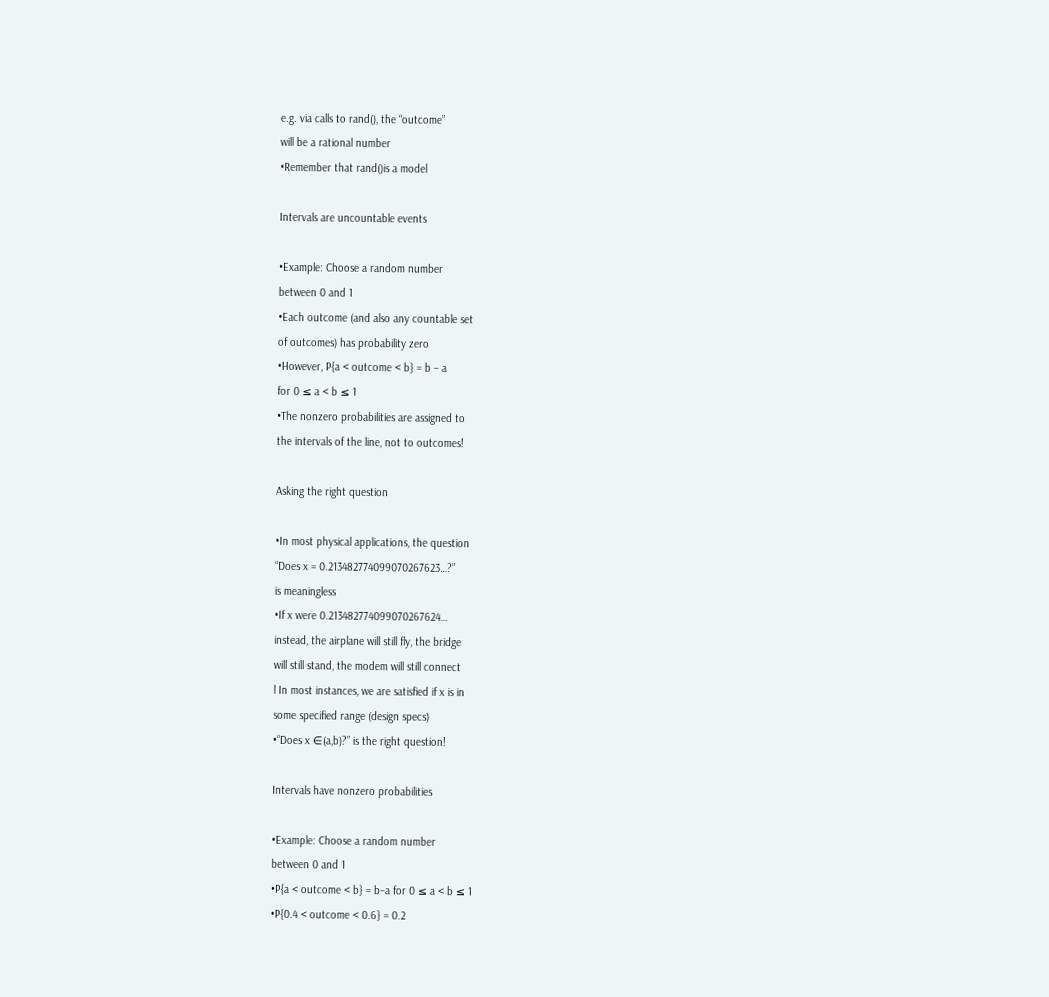e.g. via calls to rand(), the “outcome”
will be a rational number
•Remember that rand()is a model

Intervals are uncountable events

•Example: Choose a random number
between 0 and 1
•Each outcome (and also any countable set
of outcomes) has probability zero
•However, P{a < outcome < b} = b – a
for 0 ≤ a < b ≤ 1
•The nonzero probabilities are assigned to
the intervals of the line, not to outcomes!

Asking the right question

•In most physical applications, the question
“Does x = 0.213482774099070267623…?”
is meaningless
•If x were 0.213482774099070267624…
instead, the airplane will still fly, the bridge
will still stand, the modem will still connect
l In most instances, we are satisfied if x is in
some specified range (design specs)
•“Does x ∈(a,b)?” is the right question!

Intervals have nonzero probabilities

•Example: Choose a random number
between 0 and 1
•P{a < outcome < b} = b–a for 0 ≤ a < b ≤ 1
•P{0.4 < outcome < 0.6} = 0.2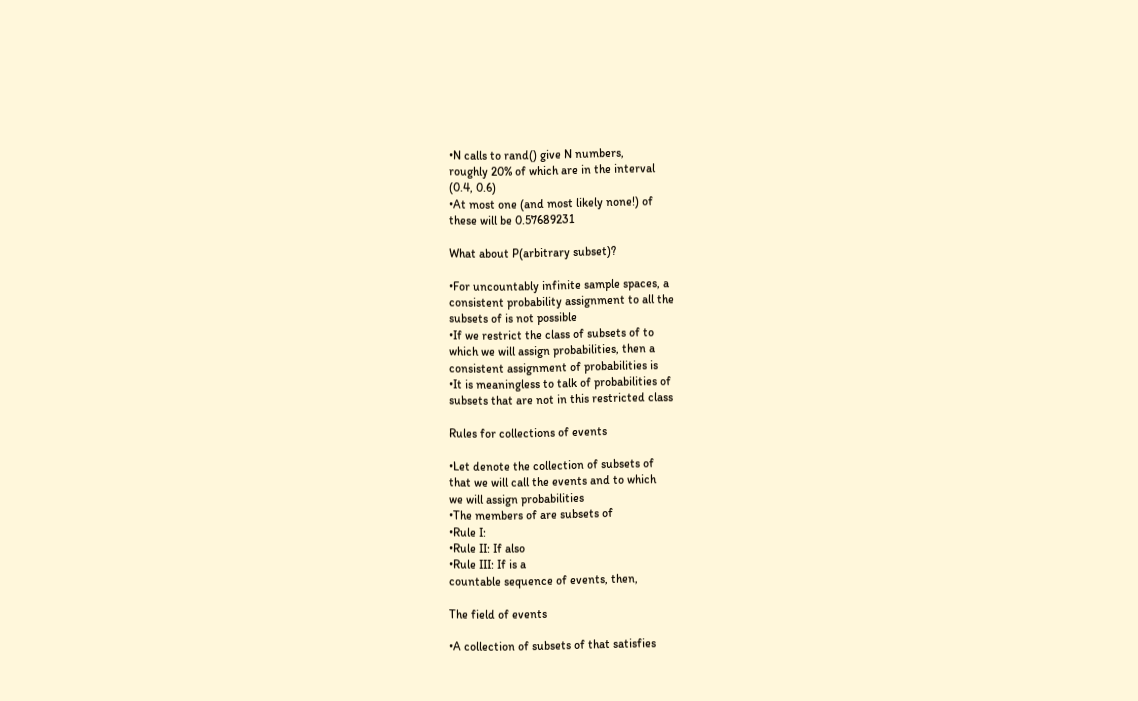•N calls to rand() give N numbers,
roughly 20% of which are in the interval
(0.4, 0.6)
•At most one (and most likely none!) of
these will be 0.57689231

What about P(arbitrary subset)?

•For uncountably infinite sample spaces, a
consistent probability assignment to all the
subsets of is not possible
•If we restrict the class of subsets of to
which we will assign probabilities, then a
consistent assignment of probabilities is
•It is meaningless to talk of probabilities of
subsets that are not in this restricted class

Rules for collections of events

•Let denote the collection of subsets of
that we will call the events and to which
we will assign probabilities
•The members of are subsets of
•Rule I:
•Rule II: If also
•Rule III: If is a
countable sequence of events, then,

The field of events

•A collection of subsets of that satisfies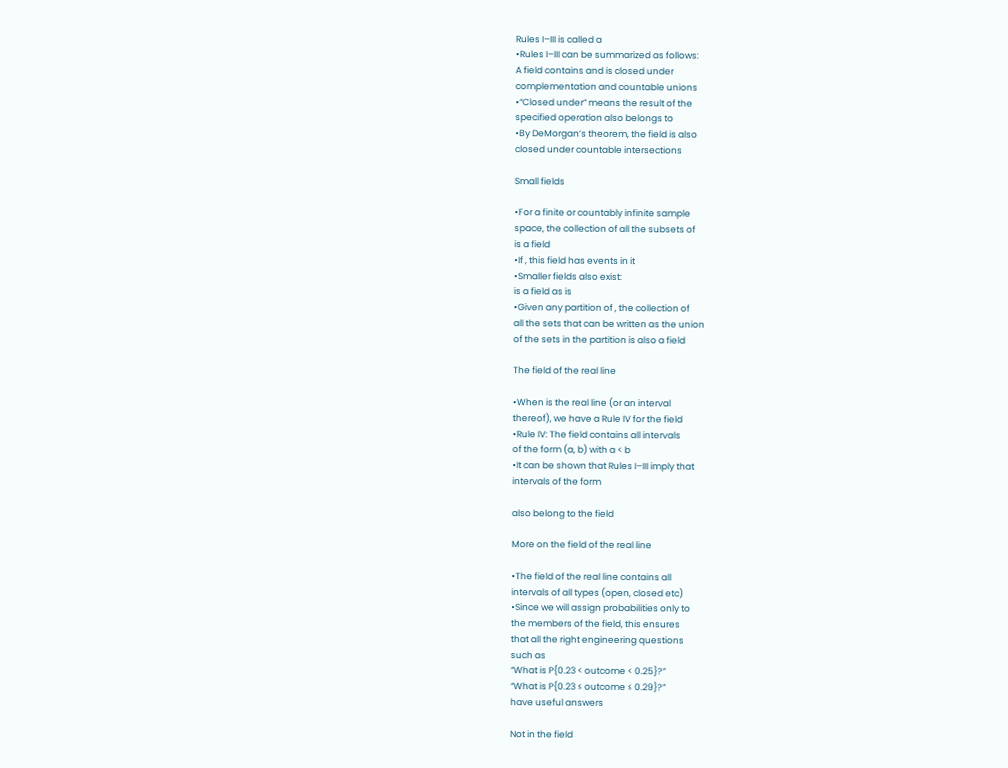Rules I–III is called a
•Rules I–III can be summarized as follows:
A field contains and is closed under
complementation and countable unions
•“Closed under” means the result of the
specified operation also belongs to
•By DeMorgan’s theorem, the field is also
closed under countable intersections

Small fields

•For a finite or countably infinite sample
space, the collection of all the subsets of
is a field
•If , this field has events in it
•Smaller fields also exist:
is a field as is
•Given any partition of , the collection of
all the sets that can be written as the union
of the sets in the partition is also a field

The field of the real line

•When is the real line (or an interval
thereof), we have a Rule IV for the field
•Rule IV: The field contains all intervals
of the form (a, b) with a < b
•It can be shown that Rules I–III imply that
intervals of the form

also belong to the field

More on the field of the real line

•The field of the real line contains all
intervals of all types (open, closed etc)
•Since we will assign probabilities only to
the members of the field, this ensures
that all the right engineering questions
such as
“What is P{0.23 < outcome < 0.25}?”
“What is P{0.23 ≤ outcome ≤ 0.29}?”
have useful answers

Not in the field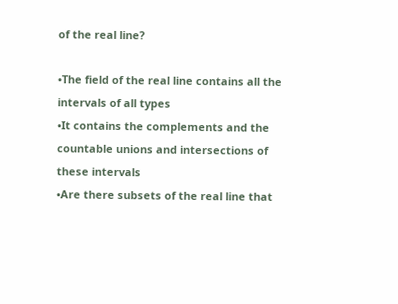of the real line?

•The field of the real line contains all the
intervals of all types
•It contains the complements and the
countable unions and intersections of
these intervals
•Are there subsets of the real line that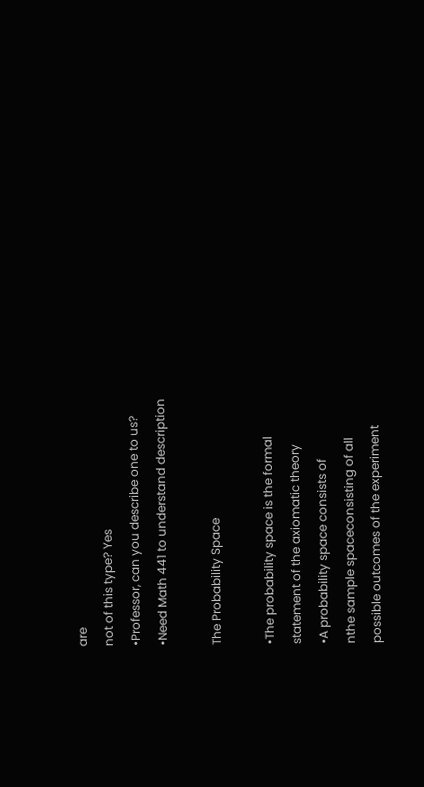are
not of this type? Yes
•Professor, can you describe one to us?
•Need Math 441 to understand description

The Probability Space

•The probability space is the formal
statement of the axiomatic theory
•A probability space consists of
nthe sample spaceconsisting of all
possible outcomes of the experiment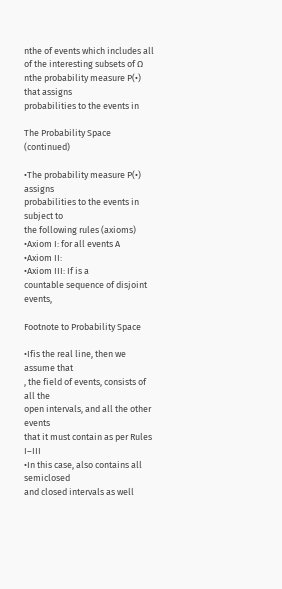nthe of events which includes all
of the interesting subsets of Ω
nthe probability measure P(•) that assigns
probabilities to the events in

The Probability Space (continued)

•The probability measure P(•) assigns
probabilities to the events in subject to
the following rules (axioms)
•Axiom I: for all events A
•Axiom II:
•Axiom III: If is a
countable sequence of disjoint events,

Footnote to Probability Space

•Ifis the real line, then we assume that
, the field of events, consists of all the
open intervals, and all the other events
that it must contain as per Rules I–III
•In this case, also contains all semiclosed
and closed intervals as well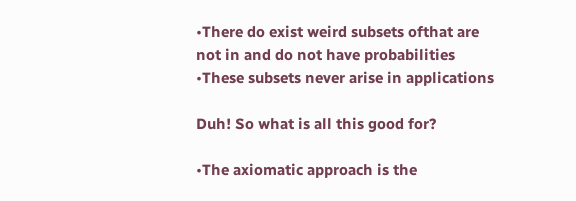•There do exist weird subsets ofthat are
not in and do not have probabilities
•These subsets never arise in applications

Duh! So what is all this good for?

•The axiomatic approach is the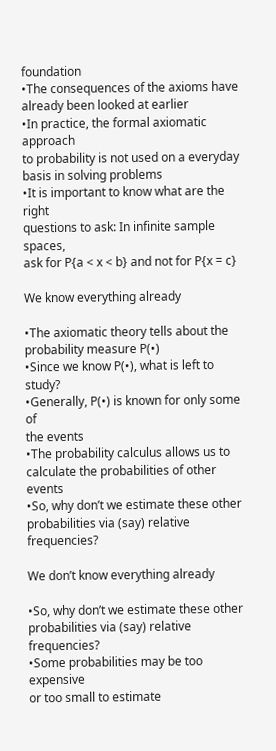foundation
•The consequences of the axioms have
already been looked at earlier
•In practice, the formal axiomatic approach
to probability is not used on a everyday
basis in solving problems
•It is important to know what are the right
questions to ask: In infinite sample spaces,
ask for P{a < x < b} and not for P{x = c}

We know everything already

•The axiomatic theory tells about the
probability measure P(•)
•Since we know P(•), what is left to study?
•Generally, P(•) is known for only some of
the events
•The probability calculus allows us to
calculate the probabilities of other events
•So, why don’t we estimate these other
probabilities via (say) relative frequencies?

We don’t know everything already

•So, why don’t we estimate these other
probabilities via (say) relative frequencies?
•Some probabilities may be too expensive
or too small to estimate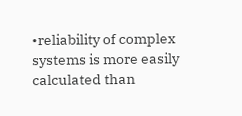•reliability of complex systems is more easily
calculated than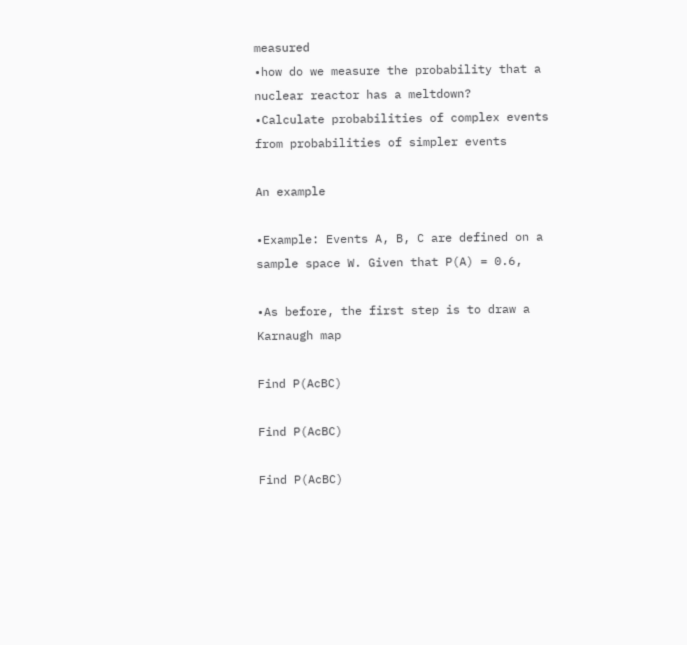measured
•how do we measure the probability that a
nuclear reactor has a meltdown?
•Calculate probabilities of complex events
from probabilities of simpler events

An example

•Example: Events A, B, C are defined on a
sample space W. Given that P(A) = 0.6,

•As before, the first step is to draw a
Karnaugh map

Find P(AcBC)

Find P(AcBC)

Find P(AcBC)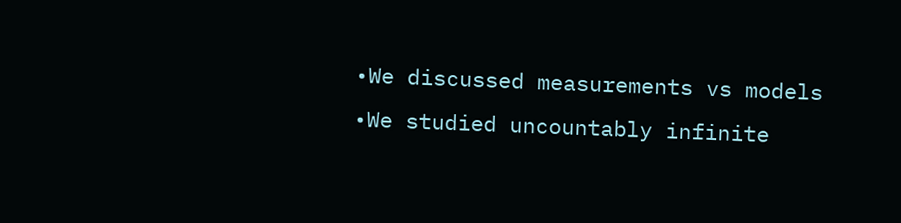•We discussed measurements vs models
•We studied uncountably infinite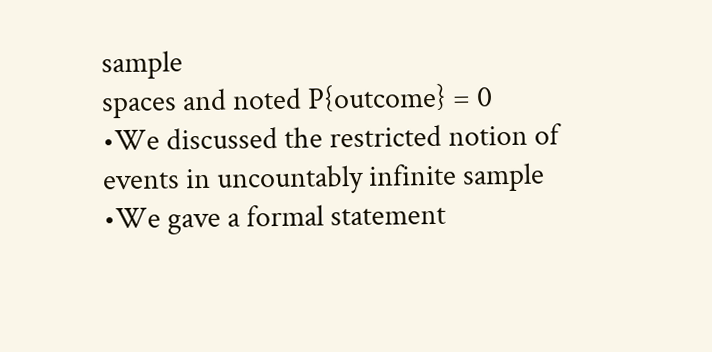sample
spaces and noted P{outcome} = 0
•We discussed the restricted notion of
events in uncountably infinite sample
•We gave a formal statement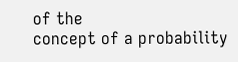of the
concept of a probability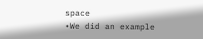space
•We did an example